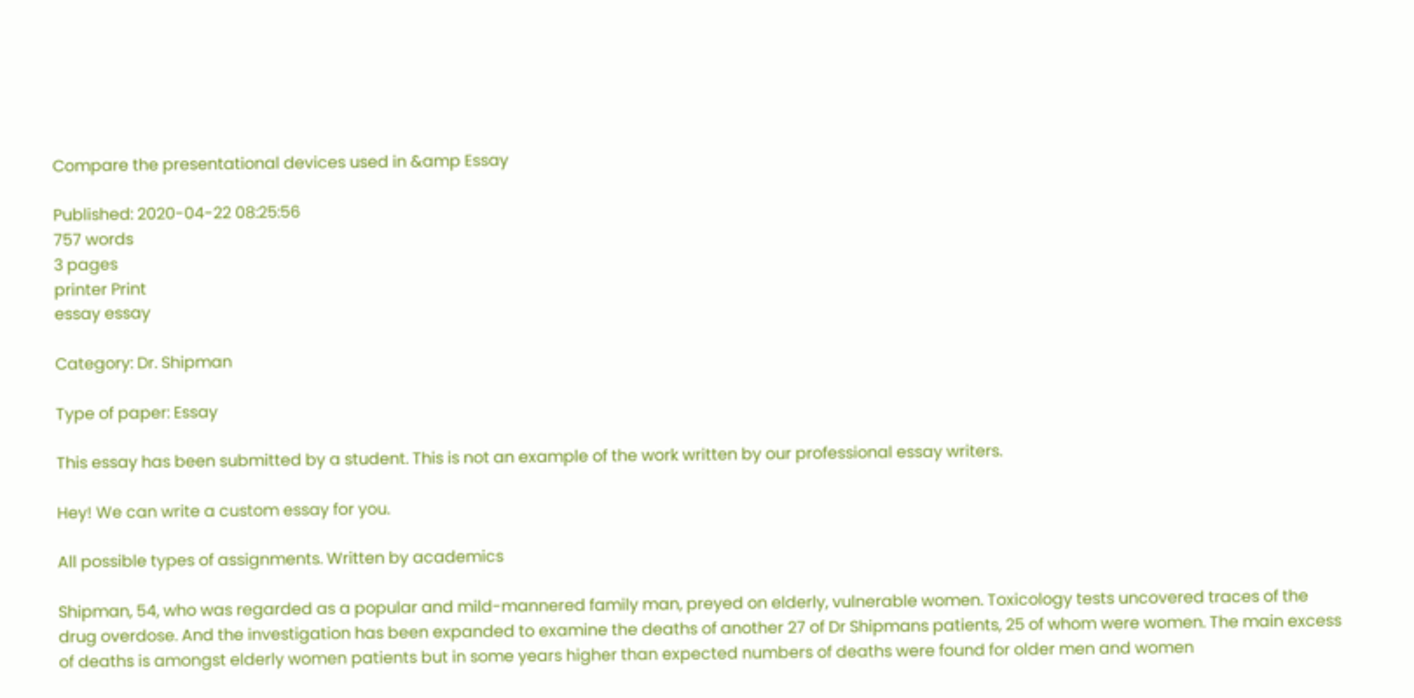Compare the presentational devices used in &amp Essay

Published: 2020-04-22 08:25:56
757 words
3 pages
printer Print
essay essay

Category: Dr. Shipman

Type of paper: Essay

This essay has been submitted by a student. This is not an example of the work written by our professional essay writers.

Hey! We can write a custom essay for you.

All possible types of assignments. Written by academics

Shipman, 54, who was regarded as a popular and mild-mannered family man, preyed on elderly, vulnerable women. Toxicology tests uncovered traces of the drug overdose. And the investigation has been expanded to examine the deaths of another 27 of Dr Shipmans patients, 25 of whom were women. The main excess of deaths is amongst elderly women patients but in some years higher than expected numbers of deaths were found for older men and women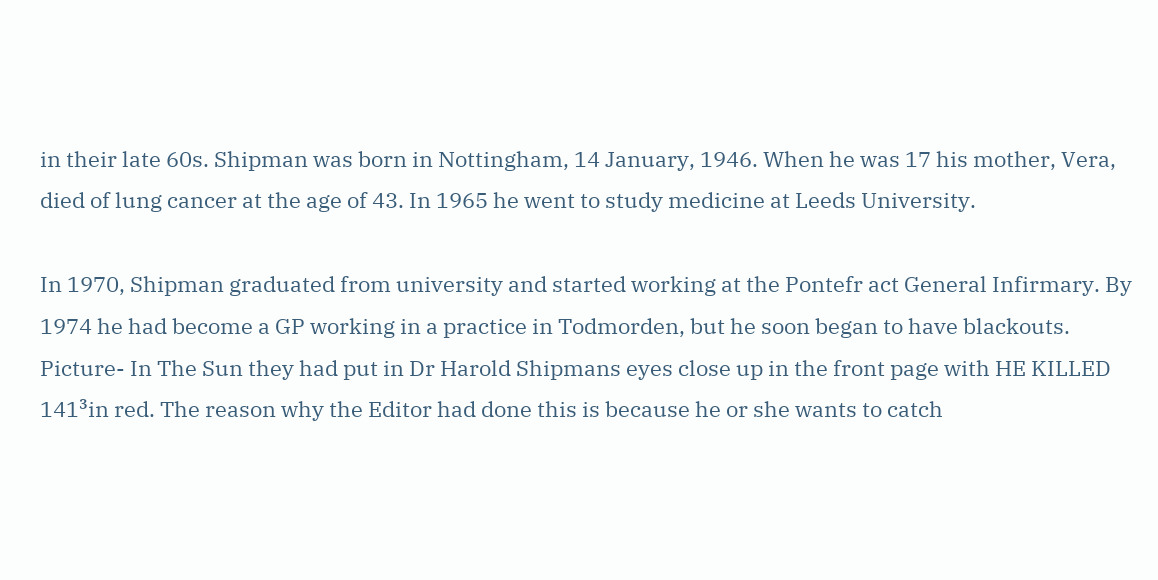in their late 60s. Shipman was born in Nottingham, 14 January, 1946. When he was 17 his mother, Vera, died of lung cancer at the age of 43. In 1965 he went to study medicine at Leeds University.

In 1970, Shipman graduated from university and started working at the Pontefr act General Infirmary. By 1974 he had become a GP working in a practice in Todmorden, but he soon began to have blackouts. Picture- In The Sun they had put in Dr Harold Shipmans eyes close up in the front page with HE KILLED 141³in red. The reason why the Editor had done this is because he or she wants to catch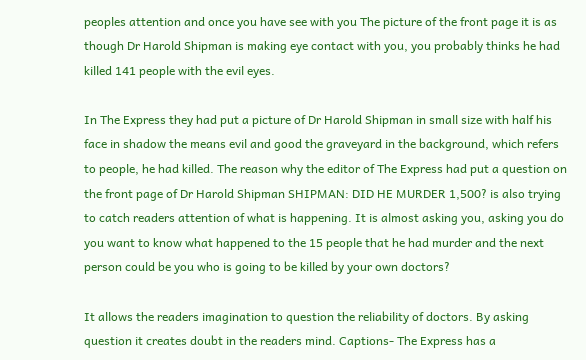peoples attention and once you have see with you The picture of the front page it is as though Dr Harold Shipman is making eye contact with you, you probably thinks he had killed 141 people with the evil eyes.

In The Express they had put a picture of Dr Harold Shipman in small size with half his face in shadow the means evil and good the graveyard in the background, which refers to people, he had killed. The reason why the editor of The Express had put a question on the front page of Dr Harold Shipman SHIPMAN: DID HE MURDER 1,500? is also trying to catch readers attention of what is happening. It is almost asking you, asking you do you want to know what happened to the 15 people that he had murder and the next person could be you who is going to be killed by your own doctors?

It allows the readers imagination to question the reliability of doctors. By asking question it creates doubt in the readers mind. Captions- The Express has a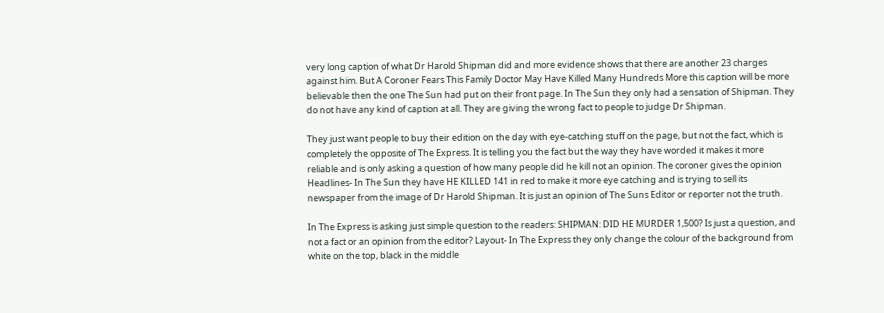very long caption of what Dr Harold Shipman did and more evidence shows that there are another 23 charges against him. But A Coroner Fears This Family Doctor May Have Killed Many Hundreds More this caption will be more believable then the one The Sun had put on their front page. In The Sun they only had a sensation of Shipman. They do not have any kind of caption at all. They are giving the wrong fact to people to judge Dr Shipman.

They just want people to buy their edition on the day with eye-catching stuff on the page, but not the fact, which is completely the opposite of The Express. It is telling you the fact but the way they have worded it makes it more reliable and is only asking a question of how many people did he kill not an opinion. The coroner gives the opinion Headlines- In The Sun they have HE KILLED 141 in red to make it more eye catching and is trying to sell its newspaper from the image of Dr Harold Shipman. It is just an opinion of The Suns Editor or reporter not the truth.

In The Express is asking just simple question to the readers: SHIPMAN: DID HE MURDER 1,500? Is just a question, and not a fact or an opinion from the editor? Layout- In The Express they only change the colour of the background from white on the top, black in the middle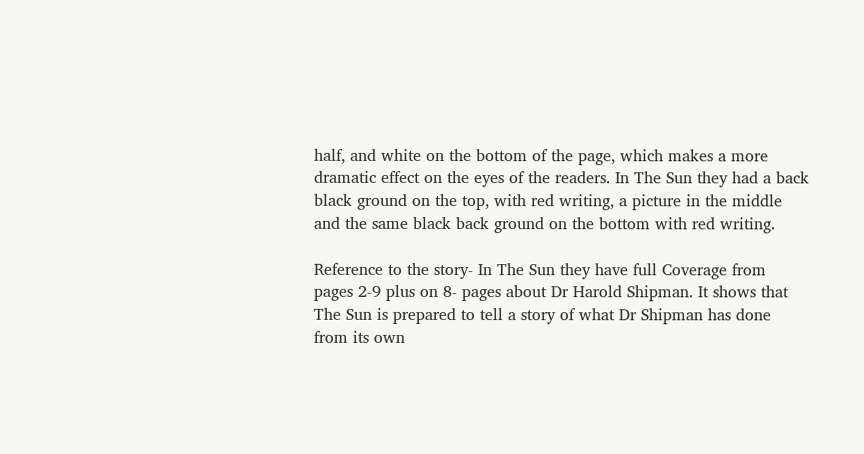half, and white on the bottom of the page, which makes a more dramatic effect on the eyes of the readers. In The Sun they had a back black ground on the top, with red writing, a picture in the middle and the same black back ground on the bottom with red writing.

Reference to the story- In The Sun they have full Coverage from pages 2-9 plus on 8- pages about Dr Harold Shipman. It shows that The Sun is prepared to tell a story of what Dr Shipman has done from its own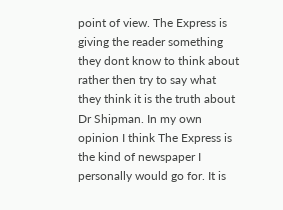point of view. The Express is giving the reader something they dont know to think about rather then try to say what they think it is the truth about Dr Shipman. In my own opinion I think The Express is the kind of newspaper I personally would go for. It is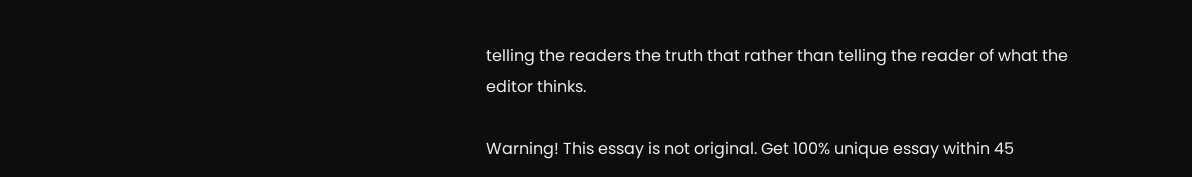telling the readers the truth that rather than telling the reader of what the editor thinks.

Warning! This essay is not original. Get 100% unique essay within 45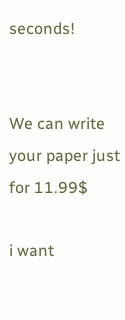seconds!


We can write your paper just for 11.99$

i want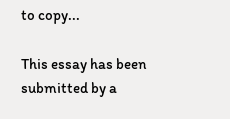to copy...

This essay has been submitted by a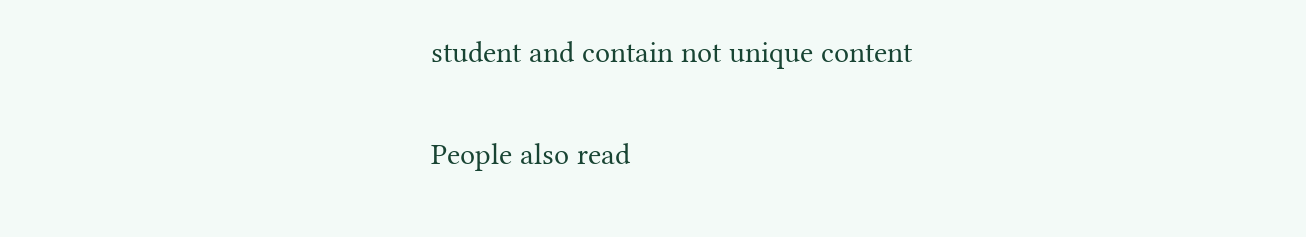student and contain not unique content

People also read